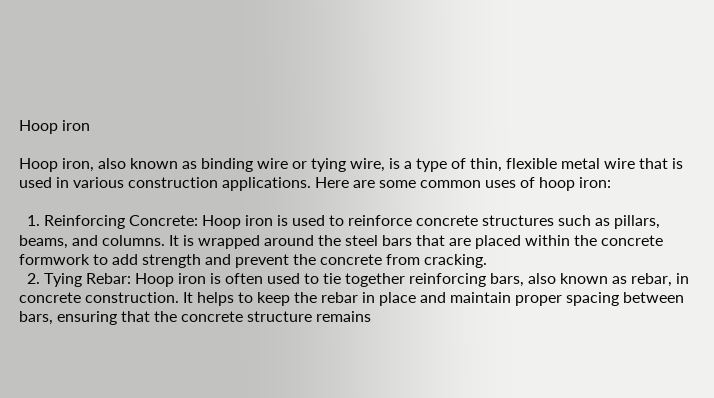Hoop iron

Hoop iron, also known as binding wire or tying wire, is a type of thin, flexible metal wire that is used in various construction applications. Here are some common uses of hoop iron:

  1. Reinforcing Concrete: Hoop iron is used to reinforce concrete structures such as pillars, beams, and columns. It is wrapped around the steel bars that are placed within the concrete formwork to add strength and prevent the concrete from cracking.
  2. Tying Rebar: Hoop iron is often used to tie together reinforcing bars, also known as rebar, in concrete construction. It helps to keep the rebar in place and maintain proper spacing between bars, ensuring that the concrete structure remains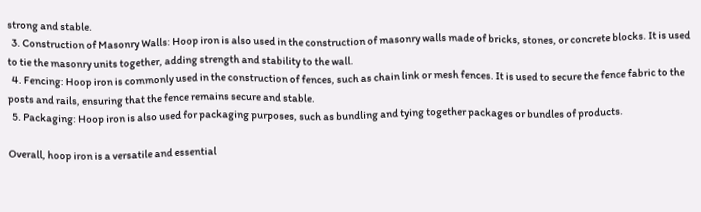strong and stable.
  3. Construction of Masonry Walls: Hoop iron is also used in the construction of masonry walls made of bricks, stones, or concrete blocks. It is used to tie the masonry units together, adding strength and stability to the wall.
  4. Fencing: Hoop iron is commonly used in the construction of fences, such as chain link or mesh fences. It is used to secure the fence fabric to the posts and rails, ensuring that the fence remains secure and stable.
  5. Packaging: Hoop iron is also used for packaging purposes, such as bundling and tying together packages or bundles of products.

Overall, hoop iron is a versatile and essential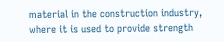material in the construction industry, where it is used to provide strength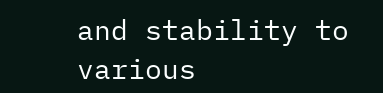and stability to various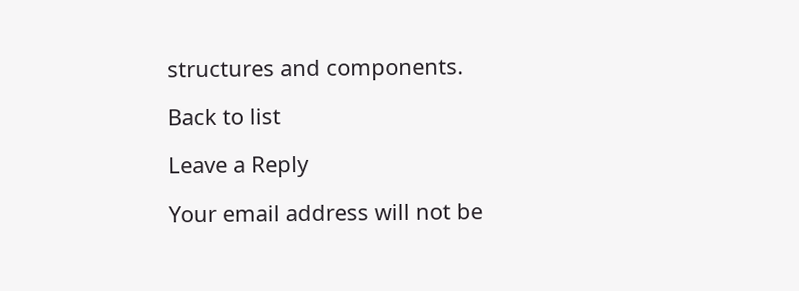structures and components.

Back to list

Leave a Reply

Your email address will not be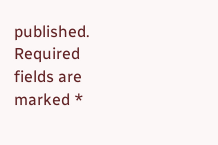published. Required fields are marked *